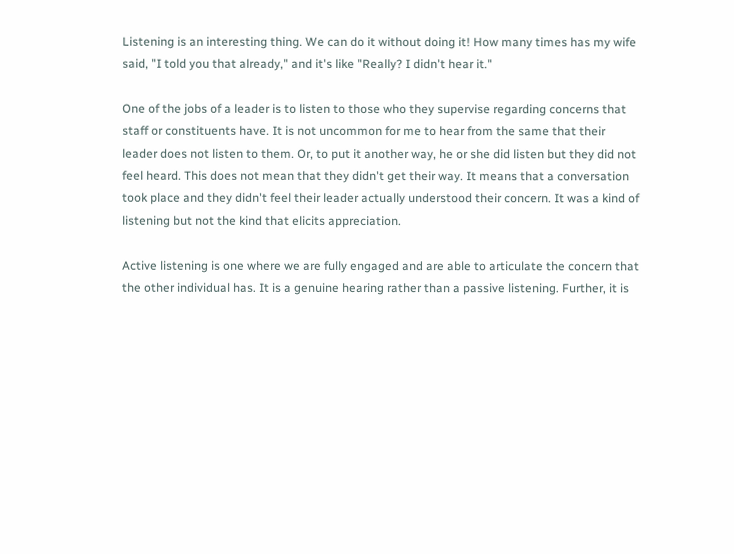Listening is an interesting thing. We can do it without doing it! How many times has my wife said, "I told you that already," and it's like "Really? I didn't hear it."

One of the jobs of a leader is to listen to those who they supervise regarding concerns that staff or constituents have. It is not uncommon for me to hear from the same that their leader does not listen to them. Or, to put it another way, he or she did listen but they did not feel heard. This does not mean that they didn't get their way. It means that a conversation took place and they didn't feel their leader actually understood their concern. It was a kind of listening but not the kind that elicits appreciation.

Active listening is one where we are fully engaged and are able to articulate the concern that the other individual has. It is a genuine hearing rather than a passive listening. Further, it is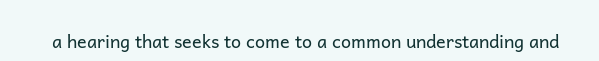a hearing that seeks to come to a common understanding and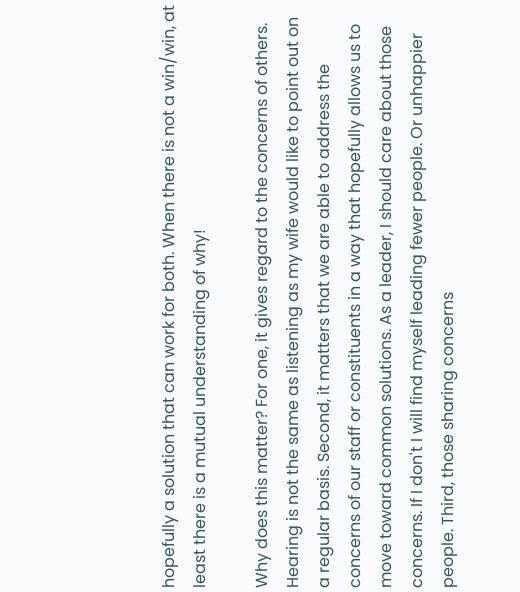hopefully a solution that can work for both. When there is not a win/win, at least there is a mutual understanding of why!

Why does this matter? For one, it gives regard to the concerns of others. Hearing is not the same as listening as my wife would like to point out on a regular basis. Second, it matters that we are able to address the concerns of our staff or constituents in a way that hopefully allows us to move toward common solutions. As a leader, I should care about those concerns. If I don't I will find myself leading fewer people. Or unhappier people. Third, those sharing concerns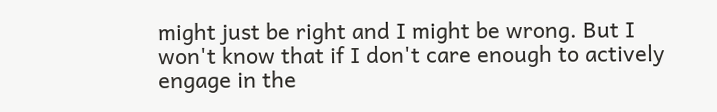might just be right and I might be wrong. But I won't know that if I don't care enough to actively engage in the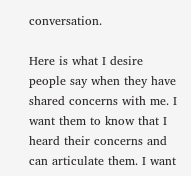conversation.

Here is what I desire people say when they have shared concerns with me. I want them to know that I heard their concerns and can articulate them. I want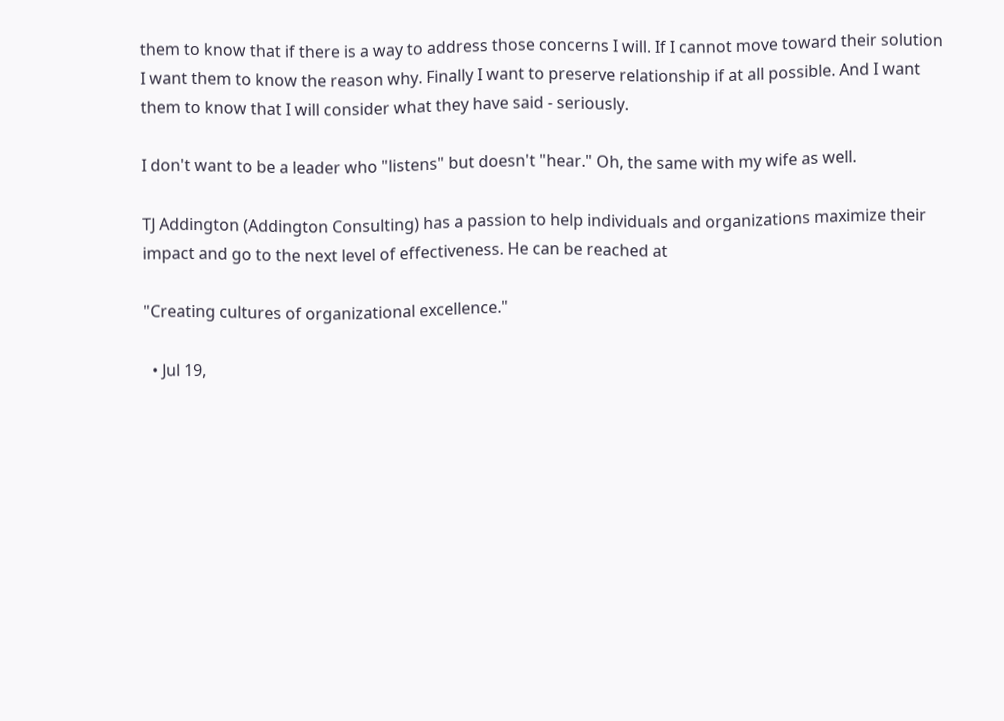them to know that if there is a way to address those concerns I will. If I cannot move toward their solution I want them to know the reason why. Finally I want to preserve relationship if at all possible. And I want them to know that I will consider what they have said - seriously.

I don't want to be a leader who "listens" but doesn't "hear." Oh, the same with my wife as well.

TJ Addington (Addington Consulting) has a passion to help individuals and organizations maximize their impact and go to the next level of effectiveness. He can be reached at

"Creating cultures of organizational excellence."

  • Jul 19,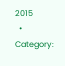2015
  • Category: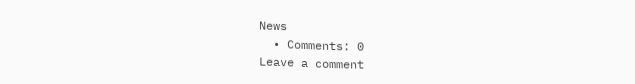News
  • Comments: 0
Leave a comment